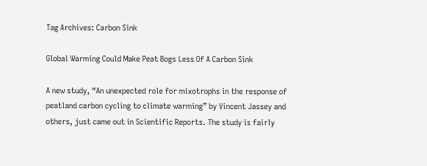Tag Archives: Carbon Sink

Global Warming Could Make Peat Bogs Less Of A Carbon Sink

A new study, “An unexpected role for mixotrophs in the response of peatland carbon cycling to climate warming” by Vincent Jassey and others, just came out in Scientific Reports. The study is fairly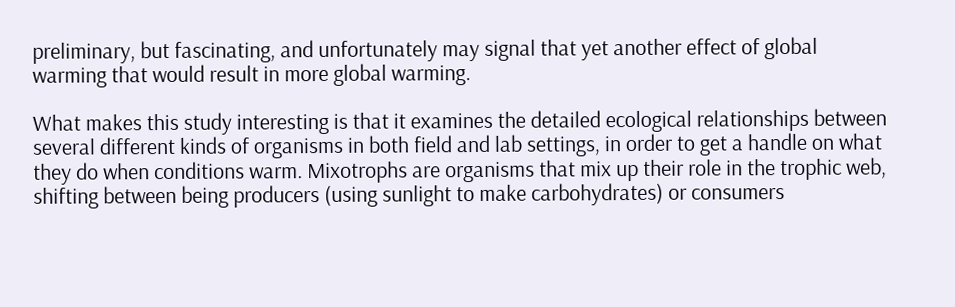preliminary, but fascinating, and unfortunately may signal that yet another effect of global warming that would result in more global warming.

What makes this study interesting is that it examines the detailed ecological relationships between several different kinds of organisms in both field and lab settings, in order to get a handle on what they do when conditions warm. Mixotrophs are organisms that mix up their role in the trophic web, shifting between being producers (using sunlight to make carbohydrates) or consumers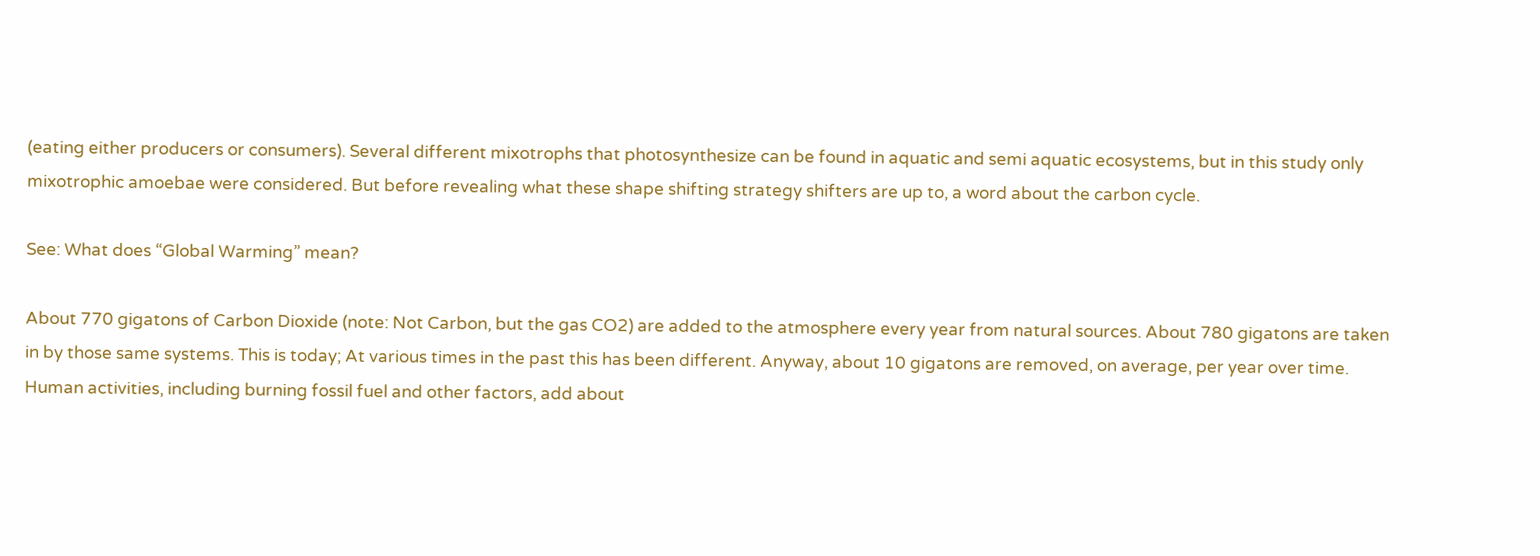(eating either producers or consumers). Several different mixotrophs that photosynthesize can be found in aquatic and semi aquatic ecosystems, but in this study only mixotrophic amoebae were considered. But before revealing what these shape shifting strategy shifters are up to, a word about the carbon cycle.

See: What does “Global Warming” mean?

About 770 gigatons of Carbon Dioxide (note: Not Carbon, but the gas CO2) are added to the atmosphere every year from natural sources. About 780 gigatons are taken in by those same systems. This is today; At various times in the past this has been different. Anyway, about 10 gigatons are removed, on average, per year over time. Human activities, including burning fossil fuel and other factors, add about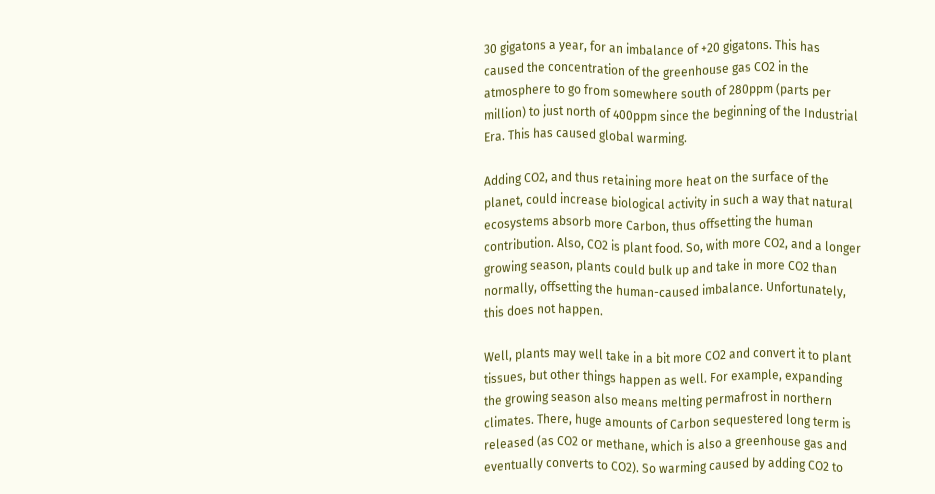30 gigatons a year, for an imbalance of +20 gigatons. This has caused the concentration of the greenhouse gas CO2 in the atmosphere to go from somewhere south of 280ppm (parts per million) to just north of 400ppm since the beginning of the Industrial Era. This has caused global warming.

Adding CO2, and thus retaining more heat on the surface of the planet, could increase biological activity in such a way that natural ecosystems absorb more Carbon, thus offsetting the human contribution. Also, CO2 is plant food. So, with more CO2, and a longer growing season, plants could bulk up and take in more CO2 than normally, offsetting the human-caused imbalance. Unfortunately, this does not happen.

Well, plants may well take in a bit more CO2 and convert it to plant tissues, but other things happen as well. For example, expanding the growing season also means melting permafrost in northern climates. There, huge amounts of Carbon sequestered long term is released (as CO2 or methane, which is also a greenhouse gas and eventually converts to CO2). So warming caused by adding CO2 to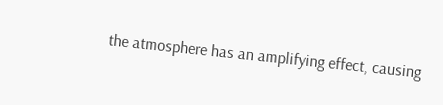the atmosphere has an amplifying effect, causing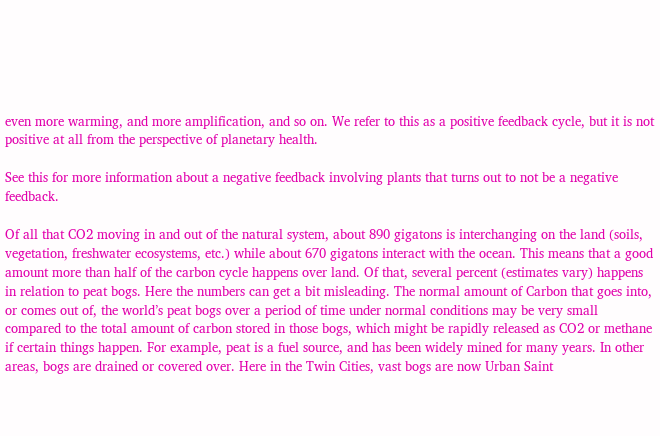even more warming, and more amplification, and so on. We refer to this as a positive feedback cycle, but it is not positive at all from the perspective of planetary health.

See this for more information about a negative feedback involving plants that turns out to not be a negative feedback.

Of all that CO2 moving in and out of the natural system, about 890 gigatons is interchanging on the land (soils, vegetation, freshwater ecosystems, etc.) while about 670 gigatons interact with the ocean. This means that a good amount more than half of the carbon cycle happens over land. Of that, several percent (estimates vary) happens in relation to peat bogs. Here the numbers can get a bit misleading. The normal amount of Carbon that goes into, or comes out of, the world’s peat bogs over a period of time under normal conditions may be very small compared to the total amount of carbon stored in those bogs, which might be rapidly released as CO2 or methane if certain things happen. For example, peat is a fuel source, and has been widely mined for many years. In other areas, bogs are drained or covered over. Here in the Twin Cities, vast bogs are now Urban Saint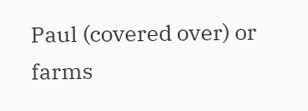Paul (covered over) or farms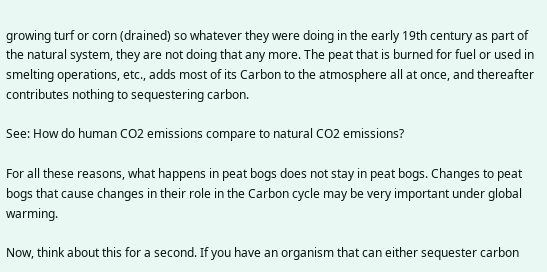growing turf or corn (drained) so whatever they were doing in the early 19th century as part of the natural system, they are not doing that any more. The peat that is burned for fuel or used in smelting operations, etc., adds most of its Carbon to the atmosphere all at once, and thereafter contributes nothing to sequestering carbon.

See: How do human CO2 emissions compare to natural CO2 emissions?

For all these reasons, what happens in peat bogs does not stay in peat bogs. Changes to peat bogs that cause changes in their role in the Carbon cycle may be very important under global warming.

Now, think about this for a second. If you have an organism that can either sequester carbon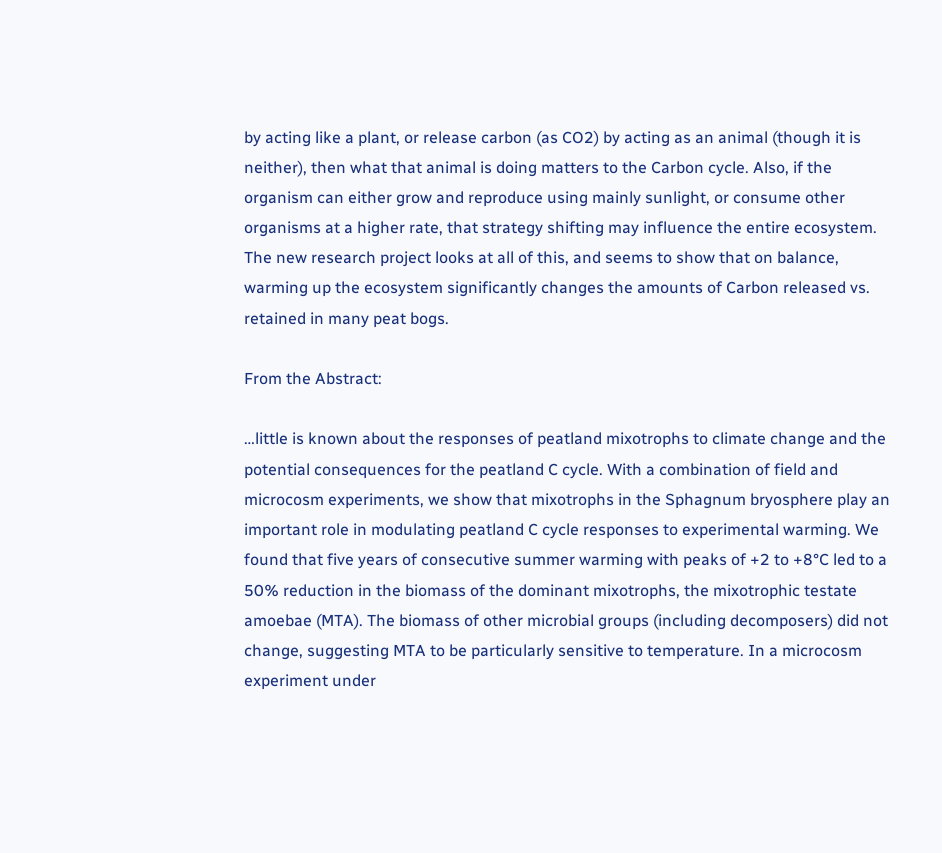by acting like a plant, or release carbon (as CO2) by acting as an animal (though it is neither), then what that animal is doing matters to the Carbon cycle. Also, if the organism can either grow and reproduce using mainly sunlight, or consume other organisms at a higher rate, that strategy shifting may influence the entire ecosystem. The new research project looks at all of this, and seems to show that on balance, warming up the ecosystem significantly changes the amounts of Carbon released vs. retained in many peat bogs.

From the Abstract:

…little is known about the responses of peatland mixotrophs to climate change and the potential consequences for the peatland C cycle. With a combination of field and microcosm experiments, we show that mixotrophs in the Sphagnum bryosphere play an important role in modulating peatland C cycle responses to experimental warming. We found that five years of consecutive summer warming with peaks of +2 to +8°C led to a 50% reduction in the biomass of the dominant mixotrophs, the mixotrophic testate amoebae (MTA). The biomass of other microbial groups (including decomposers) did not change, suggesting MTA to be particularly sensitive to temperature. In a microcosm experiment under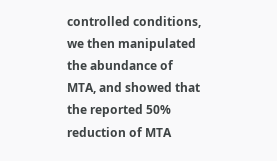controlled conditions, we then manipulated the abundance of MTA, and showed that the reported 50% reduction of MTA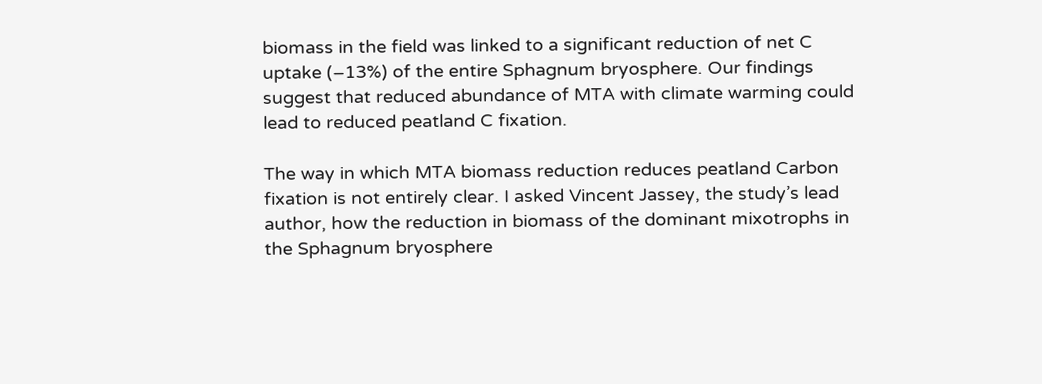biomass in the field was linked to a significant reduction of net C uptake (–13%) of the entire Sphagnum bryosphere. Our findings suggest that reduced abundance of MTA with climate warming could lead to reduced peatland C fixation.

The way in which MTA biomass reduction reduces peatland Carbon fixation is not entirely clear. I asked Vincent Jassey, the study’s lead author, how the reduction in biomass of the dominant mixotrophs in the Sphagnum bryosphere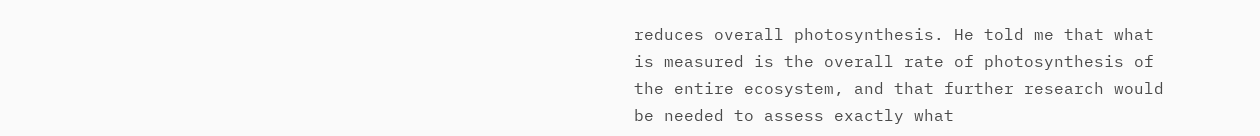reduces overall photosynthesis. He told me that what is measured is the overall rate of photosynthesis of the entire ecosystem, and that further research would be needed to assess exactly what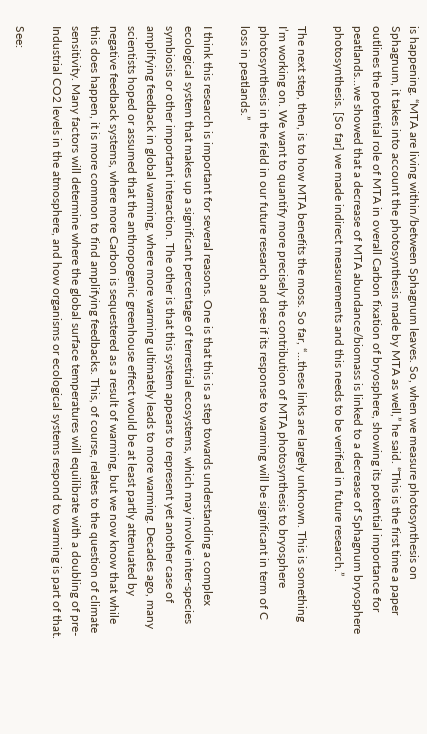is happening. “MTA are living within/between Sphagnum leaves. So, when we measure photosynthesis on Sphagnum, it takes into account the photosynthesis made by MTA as well,” he said. “This is the first time a paper outlines the potential role of MTA in overall Carbon fixation of bryosphere, showing its potential importance for peatlands…we showed that a decrease of MTA abundance/biomass is linked to a decrease of Sphagnum bryosphere photosynthesis. [So far] we made indirect measurements and this needs to be verified in future research.”

The next step, then, is to how MTA benefits the moss. So far, “…these links are largely unknown. This is something I’m working on. We want to quantify more precisely the contribution of MTA photosynthesis to bryosphere photosynthesis in the field in our future research and see if its response to warming will be significant in term of C loss in peatlands.”

I think this research is important for several reasons. One is that this is a step towards understanding a complex ecological system that makes up a significant percentage of terrestrial ecosystems, which may involve inter-species symbiosis or other important interaction. The other is that this system appears to represent yet another case of amplifying feedback in global warming, where more warming ultimately leads to more warming. Decades ago, many scientists hoped or assumed that the anthropogenic greenhouse effect would be at least partly attenuated by negative feedback systems, where more Carbon is sequestered as a result of warming, but we now know that while this does happen, it is more common to find amplifying feedbacks. This, of course, relates to the question of climate sensitivity. Many factors will determine where the global surface temperatures will equilibrate with a doubling of pre-Industrial CO2 levels in the atmosphere, and how organisms or ecological systems respond to warming is part of that.

See: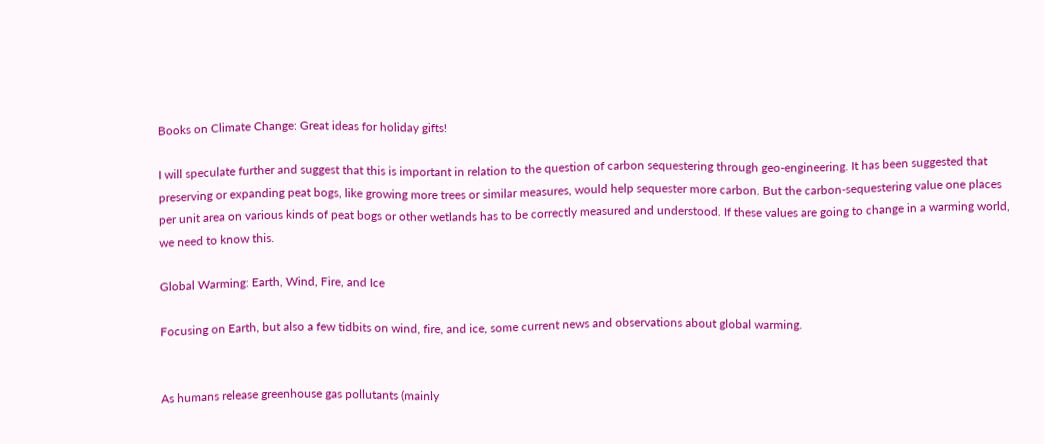Books on Climate Change: Great ideas for holiday gifts!

I will speculate further and suggest that this is important in relation to the question of carbon sequestering through geo-engineering. It has been suggested that preserving or expanding peat bogs, like growing more trees or similar measures, would help sequester more carbon. But the carbon-sequestering value one places per unit area on various kinds of peat bogs or other wetlands has to be correctly measured and understood. If these values are going to change in a warming world, we need to know this.

Global Warming: Earth, Wind, Fire, and Ice

Focusing on Earth, but also a few tidbits on wind, fire, and ice, some current news and observations about global warming.


As humans release greenhouse gas pollutants (mainly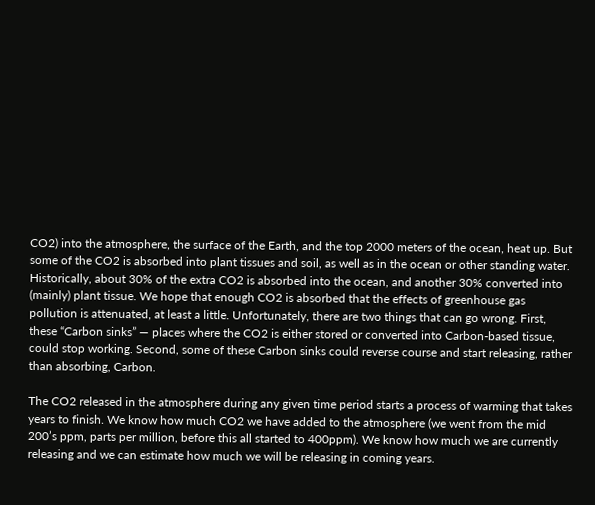CO2) into the atmosphere, the surface of the Earth, and the top 2000 meters of the ocean, heat up. But some of the CO2 is absorbed into plant tissues and soil, as well as in the ocean or other standing water. Historically, about 30% of the extra CO2 is absorbed into the ocean, and another 30% converted into (mainly) plant tissue. We hope that enough CO2 is absorbed that the effects of greenhouse gas pollution is attenuated, at least a little. Unfortunately, there are two things that can go wrong. First, these “Carbon sinks” — places where the CO2 is either stored or converted into Carbon-based tissue, could stop working. Second, some of these Carbon sinks could reverse course and start releasing, rather than absorbing, Carbon.

The CO2 released in the atmosphere during any given time period starts a process of warming that takes years to finish. We know how much CO2 we have added to the atmosphere (we went from the mid 200’s ppm, parts per million, before this all started to 400ppm). We know how much we are currently releasing and we can estimate how much we will be releasing in coming years.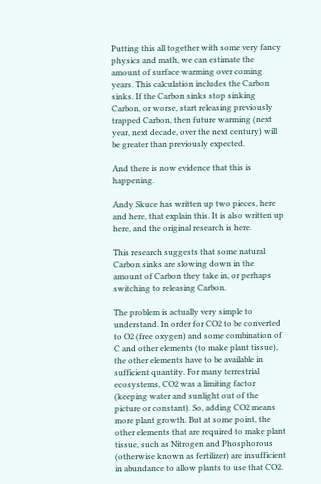Putting this all together with some very fancy physics and math, we can estimate the amount of surface warming over coming years. This calculation includes the Carbon sinks. If the Carbon sinks stop sinking Carbon, or worse, start releasing previously trapped Carbon, then future warming (next year, next decade, over the next century) will be greater than previously expected.

And there is now evidence that this is happening.

Andy Skuce has written up two pieces, here and here, that explain this. It is also written up here, and the original research is here.

This research suggests that some natural Carbon sinks are slowing down in the amount of Carbon they take in, or perhaps switching to releasing Carbon.

The problem is actually very simple to understand. In order for CO2 to be converted to O2 (free oxygen) and some combination of C and other elements (to make plant tissue), the other elements have to be available in sufficient quantity. For many terrestrial ecosystems, CO2 was a limiting factor (keeping water and sunlight out of the picture or constant). So, adding CO2 means more plant growth. But at some point, the other elements that are required to make plant tissue, such as Nitrogen and Phosphorous (otherwise known as fertilizer) are insufficient in abundance to allow plants to use that CO2.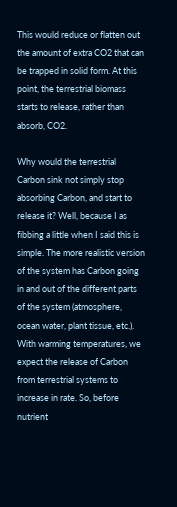This would reduce or flatten out the amount of extra CO2 that can be trapped in solid form. At this point, the terrestrial biomass starts to release, rather than absorb, CO2.

Why would the terrestrial Carbon sink not simply stop absorbing Carbon, and start to release it? Well, because I as fibbing a little when I said this is simple. The more realistic version of the system has Carbon going in and out of the different parts of the system (atmosphere, ocean water, plant tissue, etc.). With warming temperatures, we expect the release of Carbon from terrestrial systems to increase in rate. So, before nutrient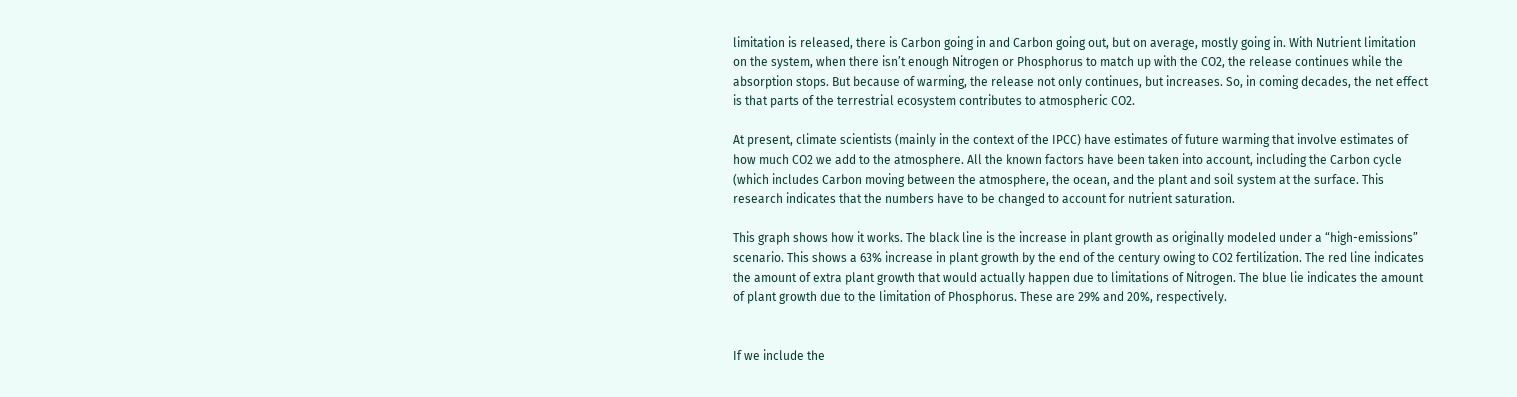limitation is released, there is Carbon going in and Carbon going out, but on average, mostly going in. With Nutrient limitation on the system, when there isn’t enough Nitrogen or Phosphorus to match up with the CO2, the release continues while the absorption stops. But because of warming, the release not only continues, but increases. So, in coming decades, the net effect is that parts of the terrestrial ecosystem contributes to atmospheric CO2.

At present, climate scientists (mainly in the context of the IPCC) have estimates of future warming that involve estimates of how much CO2 we add to the atmosphere. All the known factors have been taken into account, including the Carbon cycle (which includes Carbon moving between the atmosphere, the ocean, and the plant and soil system at the surface. This research indicates that the numbers have to be changed to account for nutrient saturation.

This graph shows how it works. The black line is the increase in plant growth as originally modeled under a “high-emissions” scenario. This shows a 63% increase in plant growth by the end of the century owing to CO2 fertilization. The red line indicates the amount of extra plant growth that would actually happen due to limitations of Nitrogen. The blue lie indicates the amount of plant growth due to the limitation of Phosphorus. These are 29% and 20%, respectively.


If we include the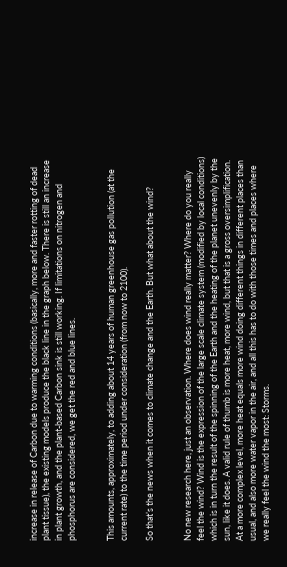increase in release of Carbon due to warming conditions (basically, more and faster rotting of dead plant tissue), the existing models produce the black line in the graph below. There is still an increase in plant growth, and the plant-based Carbon sink is still working. If limitations on nitrogen and phosphorus are considered, we get the red and blue lines.


This amounts, approximately, to adding about 14 years of human greenhouse gas pollution (at the current rate) to the time period under consideration (from now to 2100).

So that’s the news when it comes to climate change and the Earth. But what about the wind?


No new research here, just an observation. Where does wind really matter? Where do you really feel the wind? Wind is the expression of the large scale climate system (modified by local conditions) which is in turn the result of the spinning of the Earth and the heating of the planet unevenly by the sun, like it does. A valid rule of thumb is more heat, more wind, but that is a gross oversimplification. At a more complex level, more heat equals more wind doing different things in different places than usual, and also more water vapor in the air, and all this has to do with those times and places where we really feel the wind the most: Storms.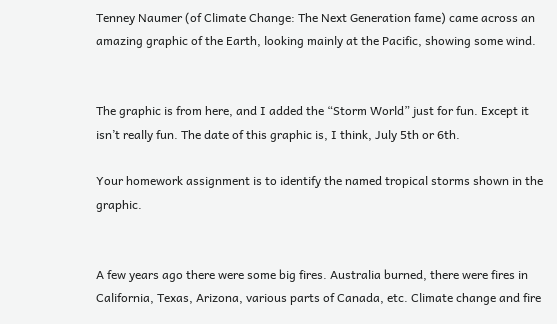Tenney Naumer (of Climate Change: The Next Generation fame) came across an amazing graphic of the Earth, looking mainly at the Pacific, showing some wind.


The graphic is from here, and I added the “Storm World” just for fun. Except it isn’t really fun. The date of this graphic is, I think, July 5th or 6th.

Your homework assignment is to identify the named tropical storms shown in the graphic.


A few years ago there were some big fires. Australia burned, there were fires in California, Texas, Arizona, various parts of Canada, etc. Climate change and fire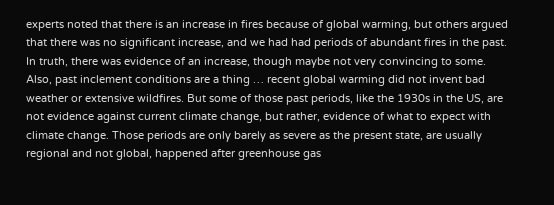experts noted that there is an increase in fires because of global warming, but others argued that there was no significant increase, and we had had periods of abundant fires in the past. In truth, there was evidence of an increase, though maybe not very convincing to some. Also, past inclement conditions are a thing … recent global warming did not invent bad weather or extensive wildfires. But some of those past periods, like the 1930s in the US, are not evidence against current climate change, but rather, evidence of what to expect with climate change. Those periods are only barely as severe as the present state, are usually regional and not global, happened after greenhouse gas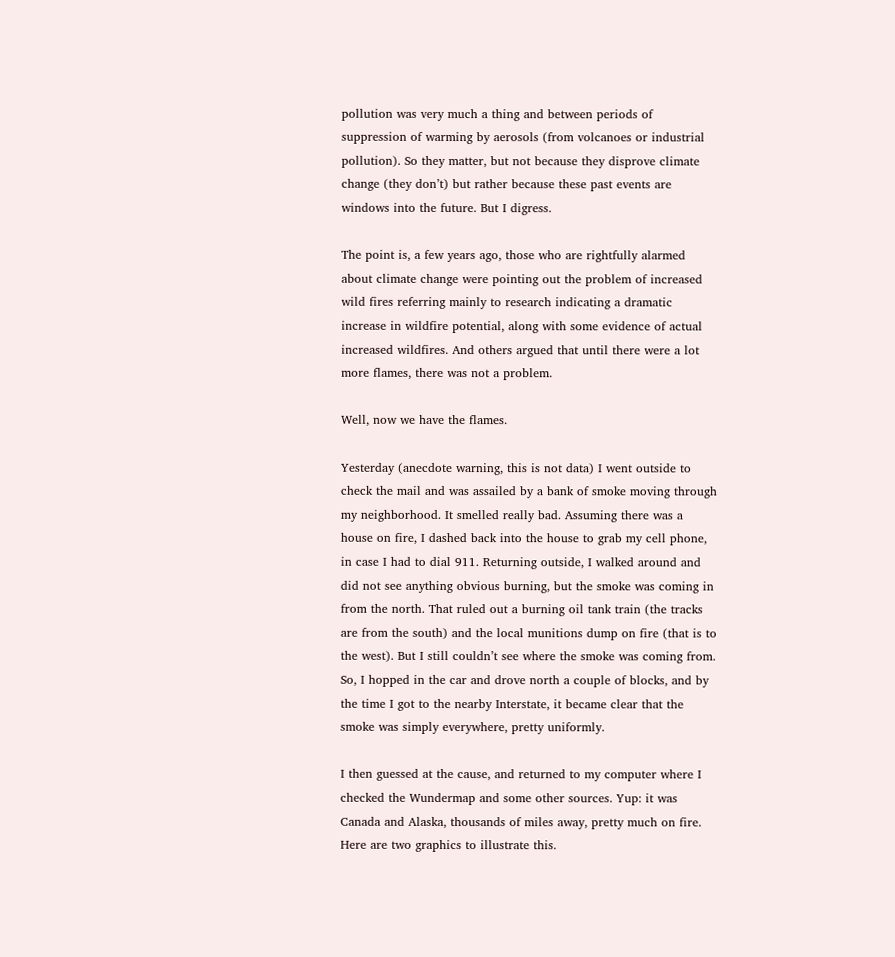pollution was very much a thing and between periods of suppression of warming by aerosols (from volcanoes or industrial pollution). So they matter, but not because they disprove climate change (they don’t) but rather because these past events are windows into the future. But I digress.

The point is, a few years ago, those who are rightfully alarmed about climate change were pointing out the problem of increased wild fires referring mainly to research indicating a dramatic increase in wildfire potential, along with some evidence of actual increased wildfires. And others argued that until there were a lot more flames, there was not a problem.

Well, now we have the flames.

Yesterday (anecdote warning, this is not data) I went outside to check the mail and was assailed by a bank of smoke moving through my neighborhood. It smelled really bad. Assuming there was a house on fire, I dashed back into the house to grab my cell phone, in case I had to dial 911. Returning outside, I walked around and did not see anything obvious burning, but the smoke was coming in from the north. That ruled out a burning oil tank train (the tracks are from the south) and the local munitions dump on fire (that is to the west). But I still couldn’t see where the smoke was coming from. So, I hopped in the car and drove north a couple of blocks, and by the time I got to the nearby Interstate, it became clear that the smoke was simply everywhere, pretty uniformly.

I then guessed at the cause, and returned to my computer where I checked the Wundermap and some other sources. Yup: it was Canada and Alaska, thousands of miles away, pretty much on fire. Here are two graphics to illustrate this.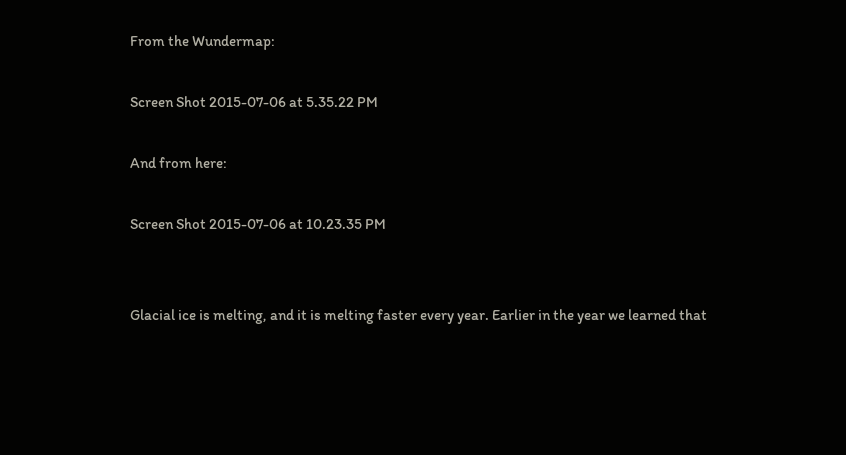From the Wundermap:

Screen Shot 2015-07-06 at 5.35.22 PM

And from here:

Screen Shot 2015-07-06 at 10.23.35 PM


Glacial ice is melting, and it is melting faster every year. Earlier in the year we learned that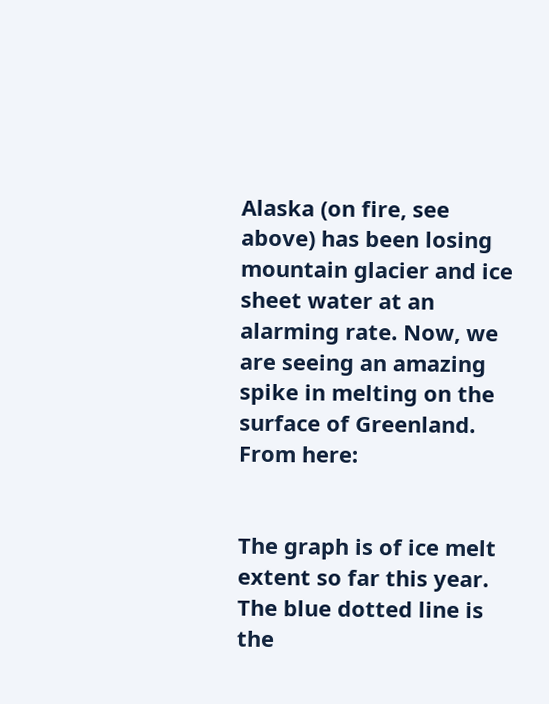Alaska (on fire, see above) has been losing mountain glacier and ice sheet water at an alarming rate. Now, we are seeing an amazing spike in melting on the surface of Greenland. From here:


The graph is of ice melt extent so far this year. The blue dotted line is the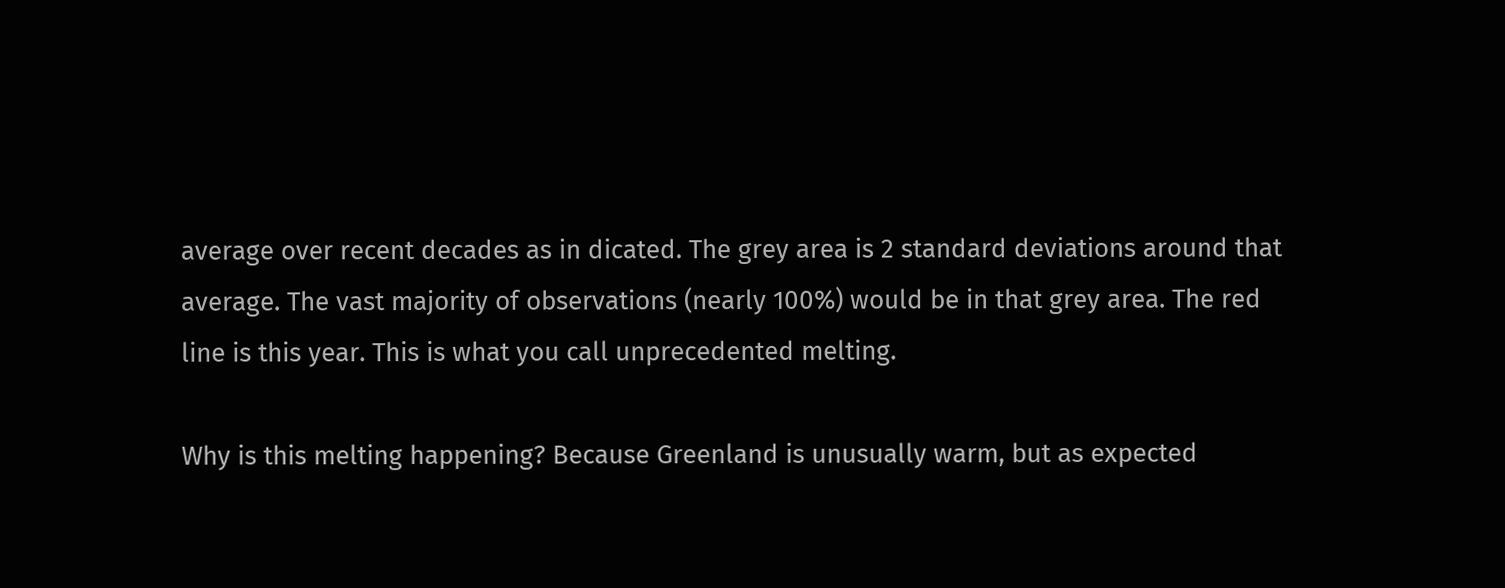average over recent decades as in dicated. The grey area is 2 standard deviations around that average. The vast majority of observations (nearly 100%) would be in that grey area. The red line is this year. This is what you call unprecedented melting.

Why is this melting happening? Because Greenland is unusually warm, but as expected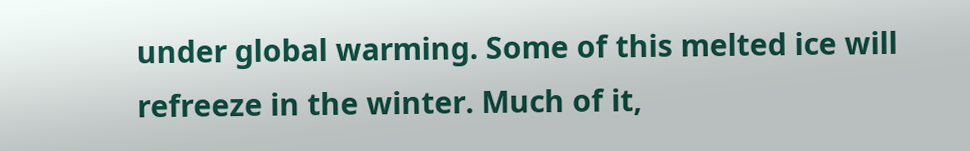under global warming. Some of this melted ice will refreeze in the winter. Much of it,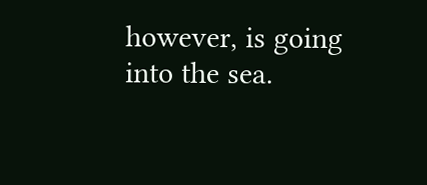however, is going into the sea.